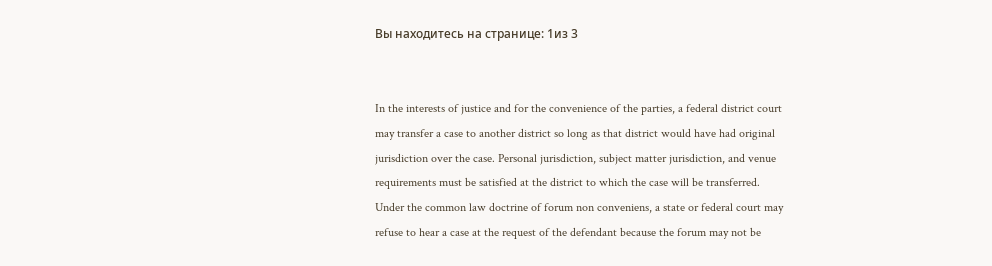Вы находитесь на странице: 1из 3


In the interests of justice and for the convenience of the parties, a federal district court
may transfer a case to another district so long as that district would have had original
jurisdiction over the case. Personal jurisdiction, subject matter jurisdiction, and venue
requirements must be satisfied at the district to which the case will be transferred.
Under the common law doctrine of forum non conveniens, a state or federal court may
refuse to hear a case at the request of the defendant because the forum may not be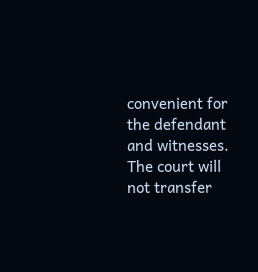convenient for the defendant and witnesses. The court will not transfer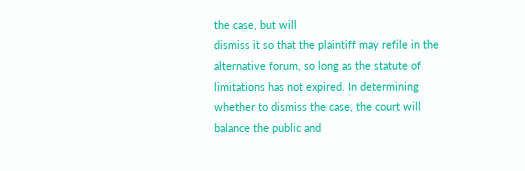the case, but will
dismiss it so that the plaintiff may refile in the alternative forum, so long as the statute of
limitations has not expired. In determining whether to dismiss the case, the court will
balance the public and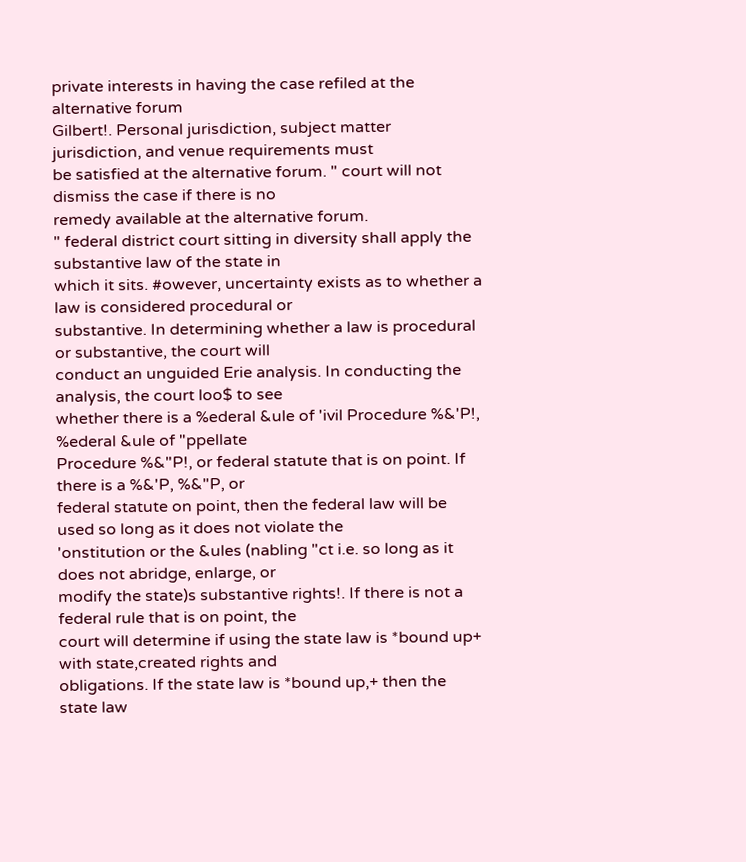private interests in having the case refiled at the alternative forum
Gilbert!. Personal jurisdiction, subject matter jurisdiction, and venue requirements must
be satisfied at the alternative forum. " court will not dismiss the case if there is no
remedy available at the alternative forum.
" federal district court sitting in diversity shall apply the substantive law of the state in
which it sits. #owever, uncertainty exists as to whether a law is considered procedural or
substantive. In determining whether a law is procedural or substantive, the court will
conduct an unguided Erie analysis. In conducting the analysis, the court loo$ to see
whether there is a %ederal &ule of 'ivil Procedure %&'P!, %ederal &ule of "ppellate
Procedure %&"P!, or federal statute that is on point. If there is a %&'P, %&"P, or
federal statute on point, then the federal law will be used so long as it does not violate the
'onstitution or the &ules (nabling "ct i.e. so long as it does not abridge, enlarge, or
modify the state)s substantive rights!. If there is not a federal rule that is on point, the
court will determine if using the state law is *bound up+ with state,created rights and
obligations. If the state law is *bound up,+ then the state law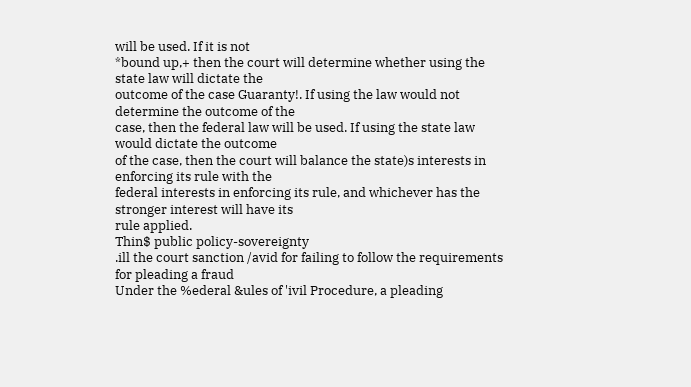will be used. If it is not
*bound up,+ then the court will determine whether using the state law will dictate the
outcome of the case Guaranty!. If using the law would not determine the outcome of the
case, then the federal law will be used. If using the state law would dictate the outcome
of the case, then the court will balance the state)s interests in enforcing its rule with the
federal interests in enforcing its rule, and whichever has the stronger interest will have its
rule applied.
Thin$ public policy-sovereignty
.ill the court sanction /avid for failing to follow the requirements for pleading a fraud
Under the %ederal &ules of 'ivil Procedure, a pleading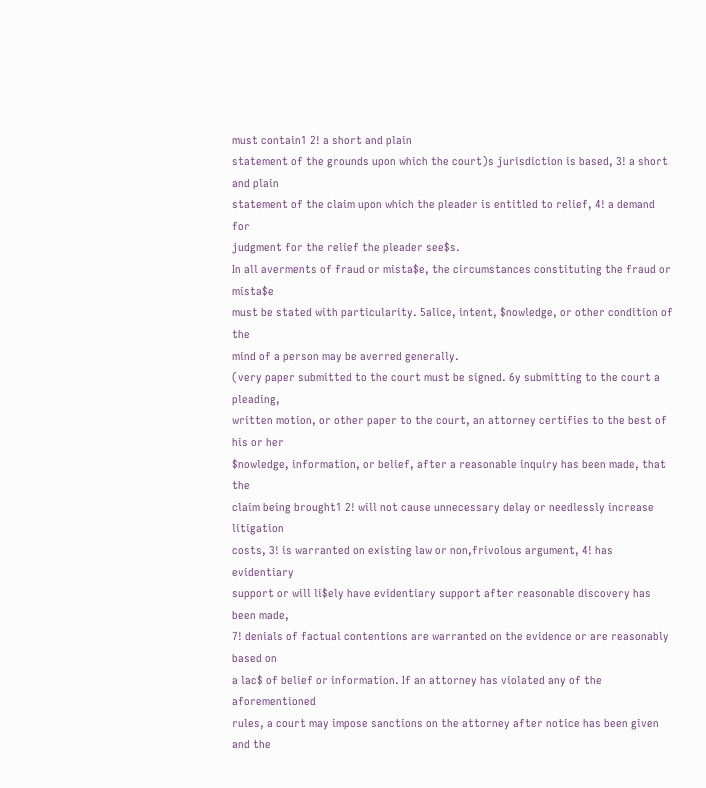must contain1 2! a short and plain
statement of the grounds upon which the court)s jurisdiction is based, 3! a short and plain
statement of the claim upon which the pleader is entitled to relief, 4! a demand for
judgment for the relief the pleader see$s.
In all averments of fraud or mista$e, the circumstances constituting the fraud or mista$e
must be stated with particularity. 5alice, intent, $nowledge, or other condition of the
mind of a person may be averred generally.
(very paper submitted to the court must be signed. 6y submitting to the court a pleading,
written motion, or other paper to the court, an attorney certifies to the best of his or her
$nowledge, information, or belief, after a reasonable inquiry has been made, that the
claim being brought1 2! will not cause unnecessary delay or needlessly increase litigation
costs, 3! is warranted on existing law or non,frivolous argument, 4! has evidentiary
support or will li$ely have evidentiary support after reasonable discovery has been made,
7! denials of factual contentions are warranted on the evidence or are reasonably based on
a lac$ of belief or information. If an attorney has violated any of the aforementioned
rules, a court may impose sanctions on the attorney after notice has been given and the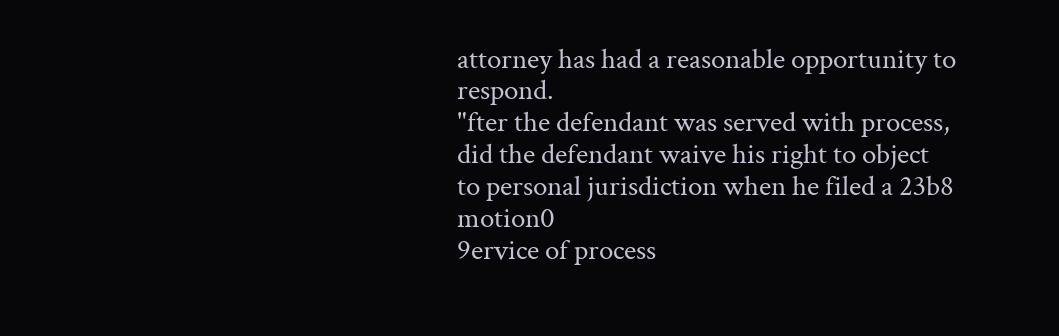attorney has had a reasonable opportunity to respond.
"fter the defendant was served with process, did the defendant waive his right to object
to personal jurisdiction when he filed a 23b8 motion0
9ervice of process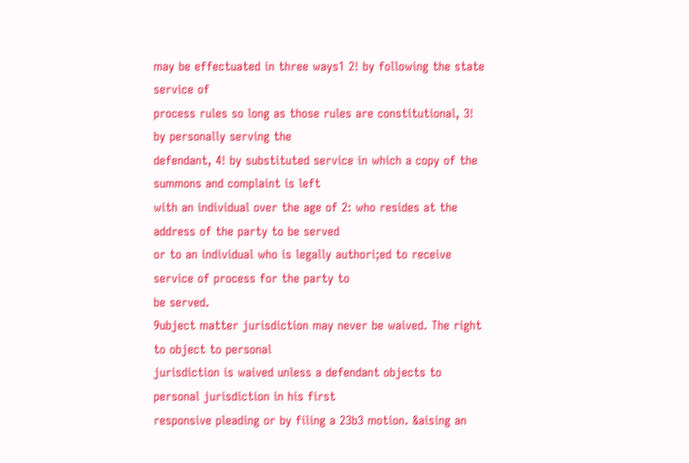may be effectuated in three ways1 2! by following the state service of
process rules so long as those rules are constitutional, 3! by personally serving the
defendant, 4! by substituted service in which a copy of the summons and complaint is left
with an individual over the age of 2: who resides at the address of the party to be served
or to an individual who is legally authori;ed to receive service of process for the party to
be served.
9ubject matter jurisdiction may never be waived. The right to object to personal
jurisdiction is waived unless a defendant objects to personal jurisdiction in his first
responsive pleading or by filing a 23b3 motion. &aising an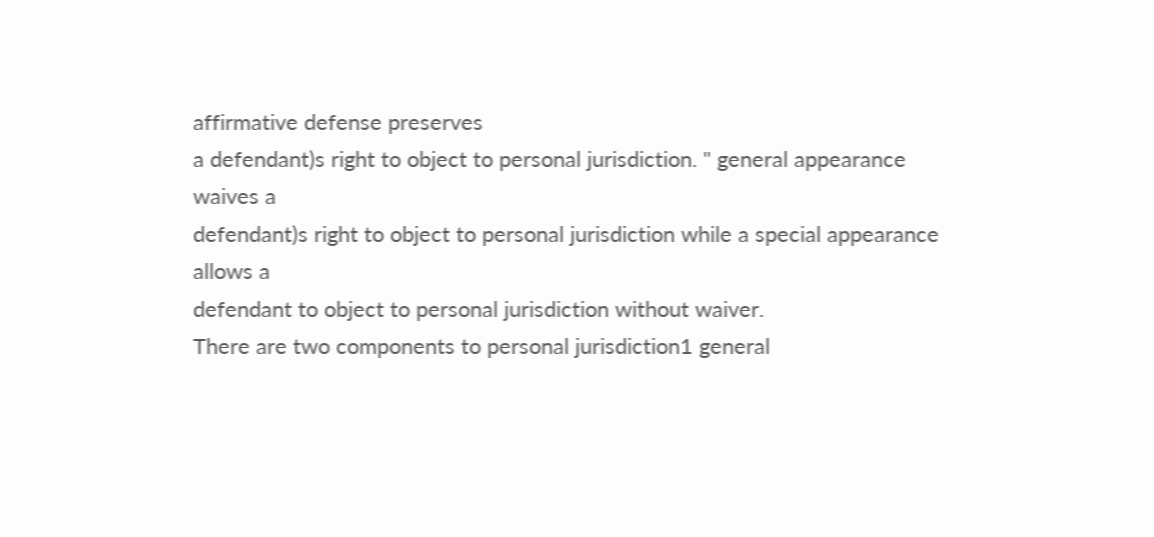affirmative defense preserves
a defendant)s right to object to personal jurisdiction. " general appearance waives a
defendant)s right to object to personal jurisdiction while a special appearance allows a
defendant to object to personal jurisdiction without waiver.
There are two components to personal jurisdiction1 general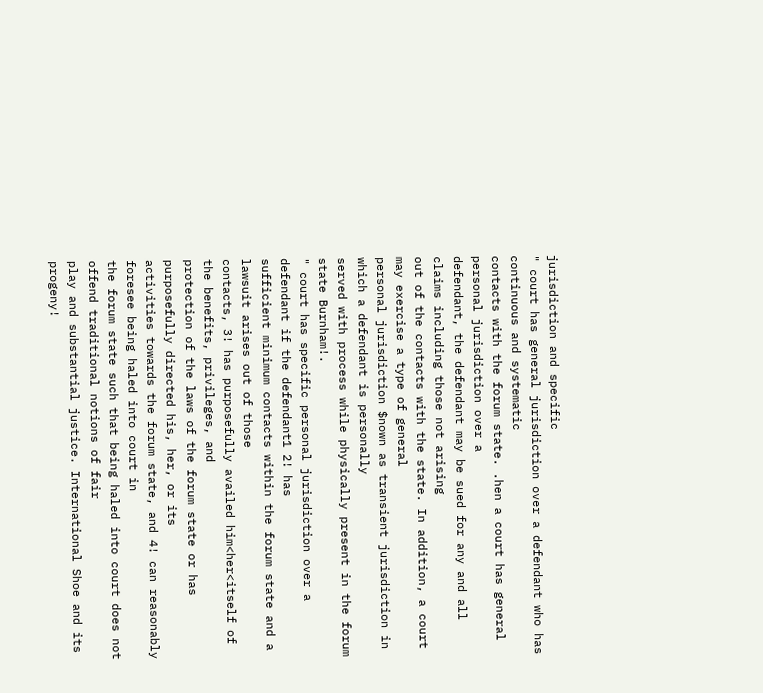jurisdiction and specific
" court has general jurisdiction over a defendant who has continuous and systematic
contacts with the forum state. .hen a court has general personal jurisdiction over a
defendant, the defendant may be sued for any and all claims including those not arising
out of the contacts with the state. In addition, a court may exercise a type of general
personal jurisdiction $nown as transient jurisdiction in which a defendant is personally
served with process while physically present in the forum state Burnham!.
" court has specific personal jurisdiction over a defendant if the defendant1 2! has
sufficient minimum contacts within the forum state and a lawsuit arises out of those
contacts, 3! has purposefully availed him<her<itself of the benefits, privileges, and
protection of the laws of the forum state or has purposefully directed his, her, or its
activities towards the forum state, and 4! can reasonably foresee being haled into court in
the forum state such that being haled into court does not offend traditional notions of fair
play and substantial justice. International Shoe and its progeny!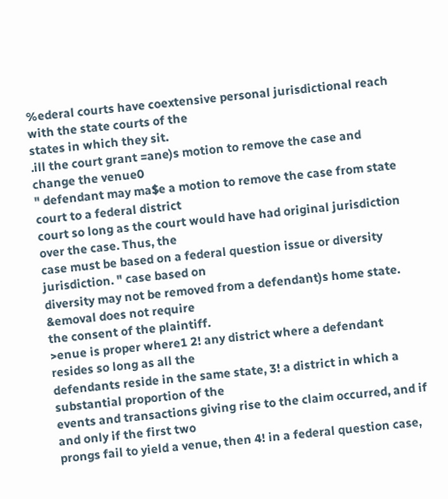%ederal courts have coextensive personal jurisdictional reach with the state courts of the
states in which they sit.
.ill the court grant =ane)s motion to remove the case and change the venue0
" defendant may ma$e a motion to remove the case from state court to a federal district
court so long as the court would have had original jurisdiction over the case. Thus, the
case must be based on a federal question issue or diversity jurisdiction. " case based on
diversity may not be removed from a defendant)s home state. &emoval does not require
the consent of the plaintiff.
>enue is proper where1 2! any district where a defendant resides so long as all the
defendants reside in the same state, 3! a district in which a substantial proportion of the
events and transactions giving rise to the claim occurred, and if and only if the first two
prongs fail to yield a venue, then 4! in a federal question case,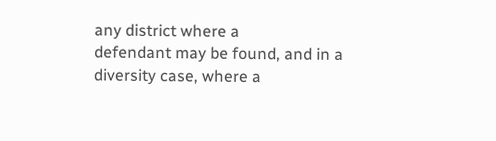any district where a
defendant may be found, and in a diversity case, where a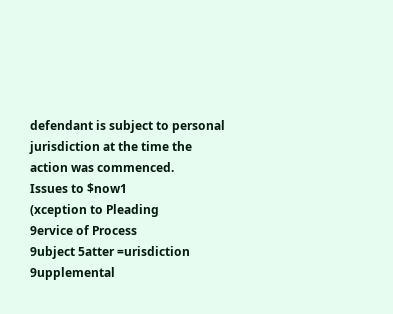defendant is subject to personal
jurisdiction at the time the action was commenced.
Issues to $now1
(xception to Pleading
9ervice of Process
9ubject 5atter =urisdiction
9upplemental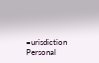=urisdiction
Personal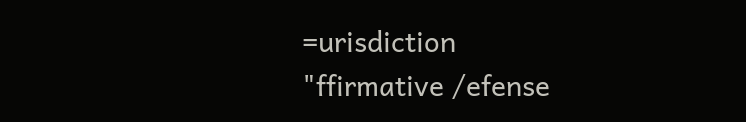=urisdiction
"ffirmative /efense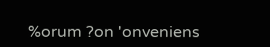%orum ?on 'onveniens